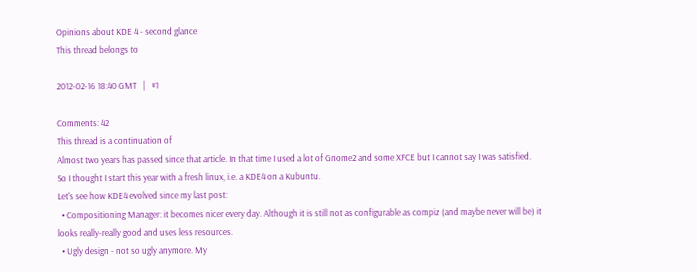Opinions about KDE 4 - second glance
This thread belongs to

2012-02-16 18:40 GMT   |   #1

Comments: 42
This thread is a continuation of
Almost two years has passed since that article. In that time I used a lot of Gnome2 and some XFCE but I cannot say I was satisfied.
So I thought I start this year with a fresh linux, i.e. a KDE4 on a Kubuntu.
Let's see how KDE4 evolved since my last post:
  • Compositioning Manager: it becomes nicer every day. Although it is still not as configurable as compiz (and maybe never will be) it looks really-really good and uses less resources.
  • Ugly design - not so ugly anymore. My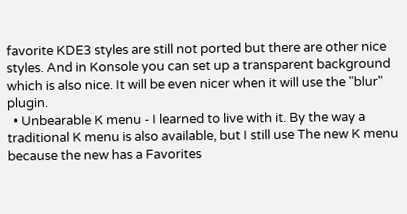favorite KDE3 styles are still not ported but there are other nice styles. And in Konsole you can set up a transparent background which is also nice. It will be even nicer when it will use the "blur" plugin.
  • Unbearable K menu - I learned to live with it. By the way a traditional K menu is also available, but I still use The new K menu because the new has a Favorites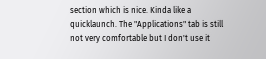section which is nice. Kinda like a quicklaunch. The "Applications" tab is still not very comfortable but I don't use it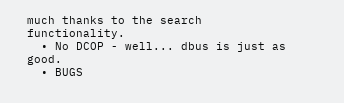much thanks to the search functionality.
  • No DCOP - well... dbus is just as good.
  • BUGS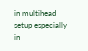in multihead setup especially in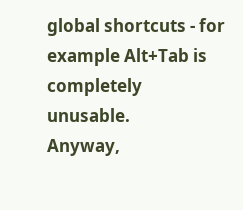global shortcuts - for example Alt+Tab is completely unusable.
Anyway,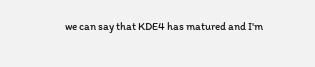we can say that KDE4 has matured and I'm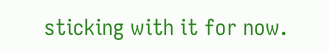sticking with it for now.